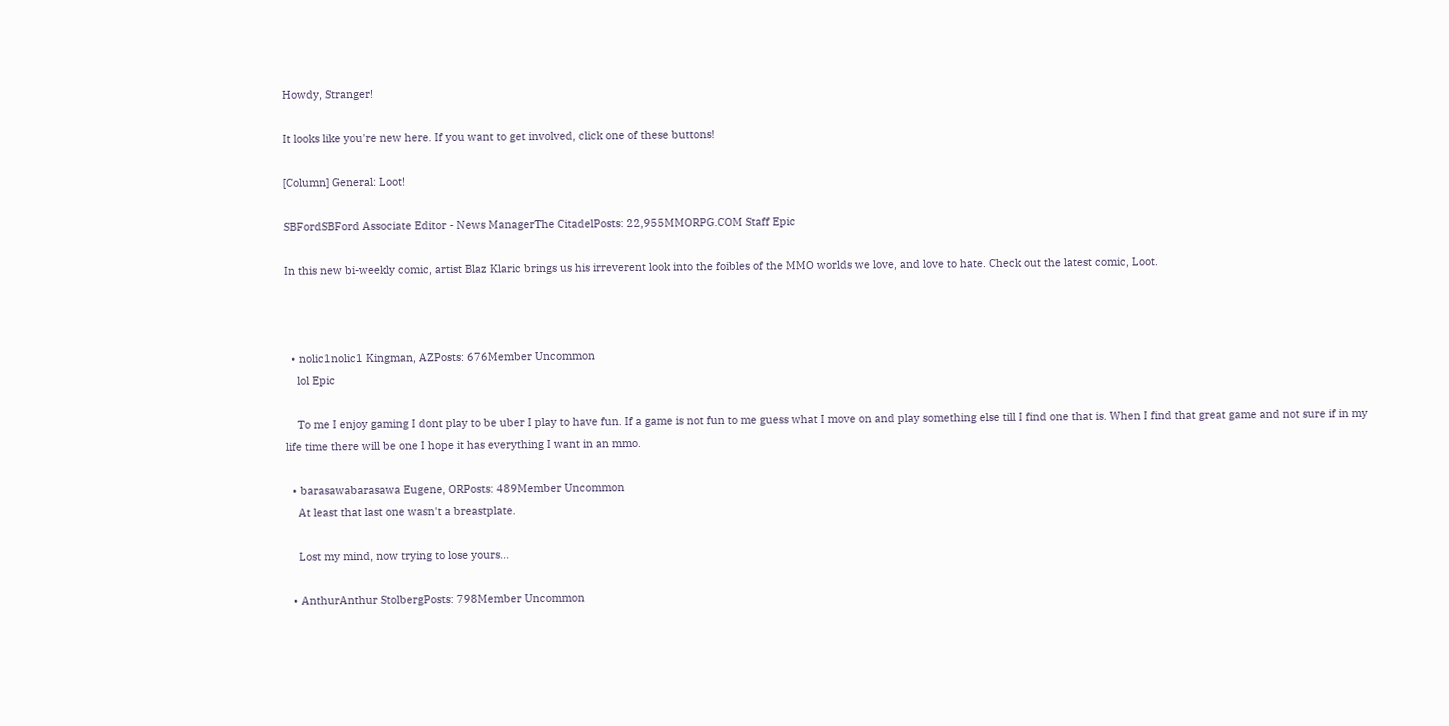Howdy, Stranger!

It looks like you're new here. If you want to get involved, click one of these buttons!

[Column] General: Loot!

SBFordSBFord Associate Editor - News ManagerThe CitadelPosts: 22,955MMORPG.COM Staff Epic

In this new bi-weekly comic, artist Blaz Klaric brings us his irreverent look into the foibles of the MMO worlds we love, and love to hate. Check out the latest comic, Loot.



  • nolic1nolic1 Kingman, AZPosts: 676Member Uncommon
    lol Epic

    To me I enjoy gaming I dont play to be uber I play to have fun. If a game is not fun to me guess what I move on and play something else till I find one that is. When I find that great game and not sure if in my life time there will be one I hope it has everything I want in an mmo.

  • barasawabarasawa Eugene, ORPosts: 489Member Uncommon
    At least that last one wasn't a breastplate.

    Lost my mind, now trying to lose yours...

  • AnthurAnthur StolbergPosts: 798Member Uncommon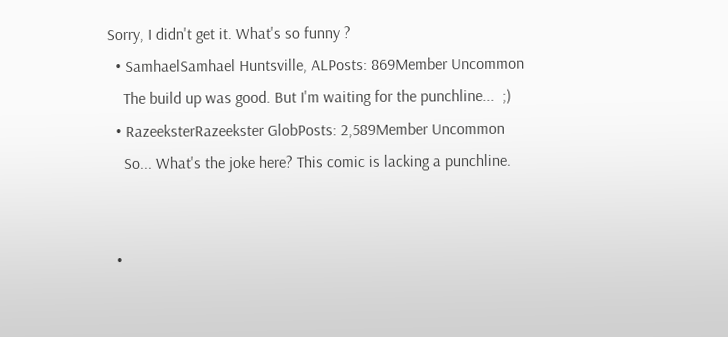Sorry, I didn't get it. What's so funny ?
  • SamhaelSamhael Huntsville, ALPosts: 869Member Uncommon
    The build up was good. But I'm waiting for the punchline...  ;)
  • RazeeksterRazeekster GlobPosts: 2,589Member Uncommon
    So... What's the joke here? This comic is lacking a punchline.


  •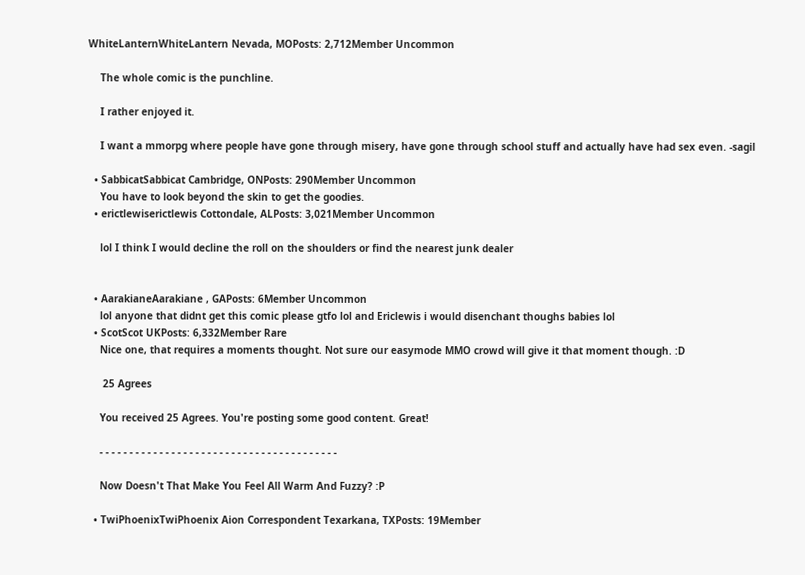WhiteLanternWhiteLantern Nevada, MOPosts: 2,712Member Uncommon

    The whole comic is the punchline.

    I rather enjoyed it.

    I want a mmorpg where people have gone through misery, have gone through school stuff and actually have had sex even. -sagil

  • SabbicatSabbicat Cambridge, ONPosts: 290Member Uncommon
    You have to look beyond the skin to get the goodies.
  • erictlewiserictlewis Cottondale, ALPosts: 3,021Member Uncommon

    lol I think I would decline the roll on the shoulders or find the nearest junk dealer


  • AarakianeAarakiane , GAPosts: 6Member Uncommon
    lol anyone that didnt get this comic please gtfo lol and Ericlewis i would disenchant thoughs babies lol
  • ScotScot UKPosts: 6,332Member Rare
    Nice one, that requires a moments thought. Not sure our easymode MMO crowd will give it that moment though. :D

     25 Agrees

    You received 25 Agrees. You're posting some good content. Great!

    - - - - - - - - - - - - - - - - - - - - - - - - - - - - - - - - - - - - - - - -

    Now Doesn't That Make You Feel All Warm And Fuzzy? :P

  • TwiPhoenixTwiPhoenix Aion Correspondent Texarkana, TXPosts: 19Member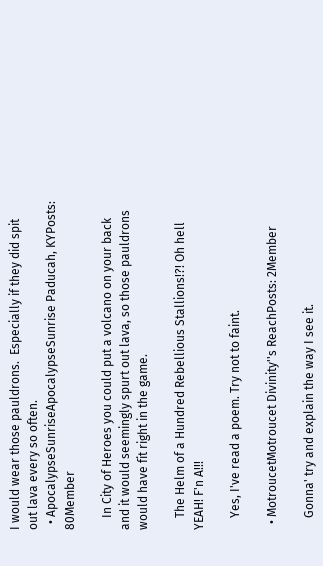I would wear those pauldrons.  Especially if they did spit out lava every so often.
  • ApocalypseSunriseApocalypseSunrise Paducah, KYPosts: 80Member

    In City of Heroes you could put a volcano on your back and it would seemingly spurt out lava, so those pauldrons would have fit right in the game.

    The Helm of a Hundred Rebellious Stallions!?! Oh hell YEAH! F'n A!!!

    Yes, I've read a poem. Try not to faint.

  • MotroucetMotroucet Divinity''s ReachPosts: 2Member

    Gonna' try and explain the way I see it.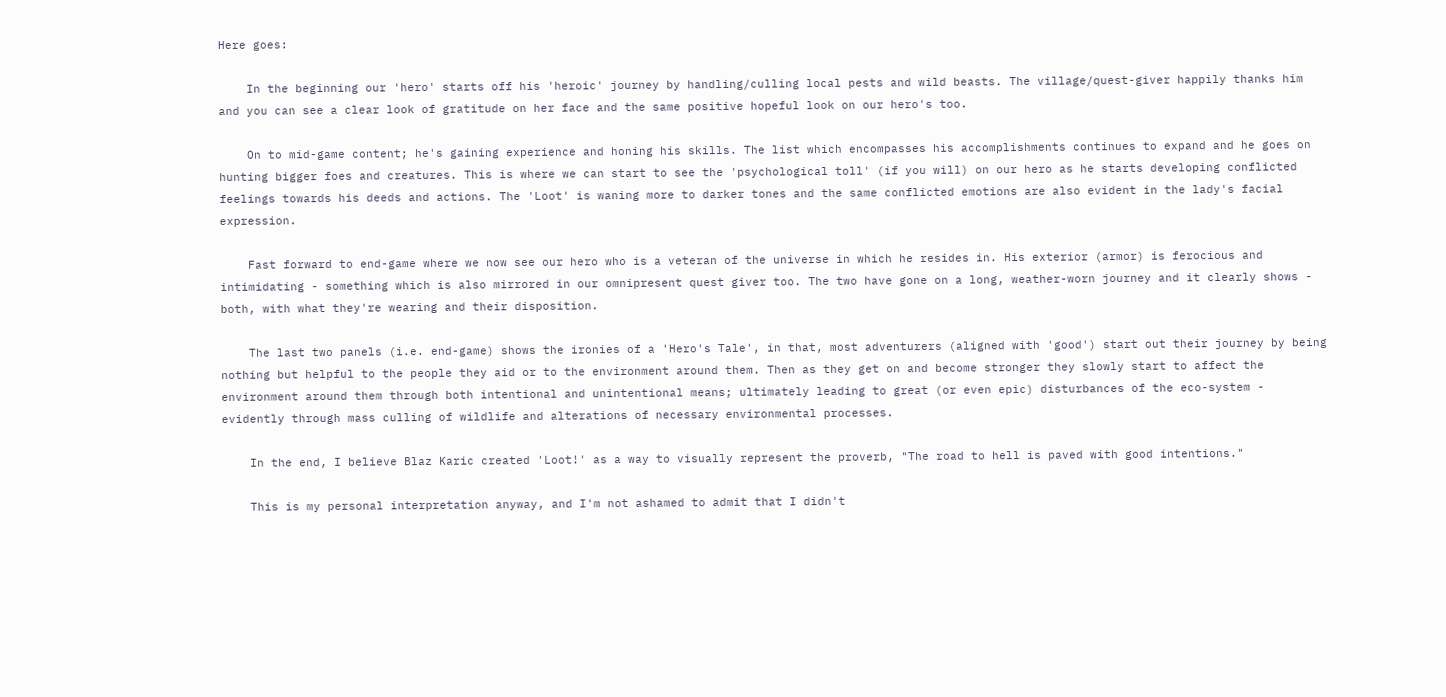Here goes:

    In the beginning our 'hero' starts off his 'heroic' journey by handling/culling local pests and wild beasts. The village/quest-giver happily thanks him and you can see a clear look of gratitude on her face and the same positive hopeful look on our hero's too.

    On to mid-game content; he's gaining experience and honing his skills. The list which encompasses his accomplishments continues to expand and he goes on hunting bigger foes and creatures. This is where we can start to see the 'psychological toll' (if you will) on our hero as he starts developing conflicted feelings towards his deeds and actions. The 'Loot' is waning more to darker tones and the same conflicted emotions are also evident in the lady's facial expression.

    Fast forward to end-game where we now see our hero who is a veteran of the universe in which he resides in. His exterior (armor) is ferocious and intimidating - something which is also mirrored in our omnipresent quest giver too. The two have gone on a long, weather-worn journey and it clearly shows - both, with what they're wearing and their disposition.

    The last two panels (i.e. end-game) shows the ironies of a 'Hero's Tale', in that, most adventurers (aligned with 'good') start out their journey by being nothing but helpful to the people they aid or to the environment around them. Then as they get on and become stronger they slowly start to affect the environment around them through both intentional and unintentional means; ultimately leading to great (or even epic) disturbances of the eco-system - evidently through mass culling of wildlife and alterations of necessary environmental processes.

    In the end, I believe Blaz Karic created 'Loot!' as a way to visually represent the proverb, "The road to hell is paved with good intentions."

    This is my personal interpretation anyway, and I'm not ashamed to admit that I didn't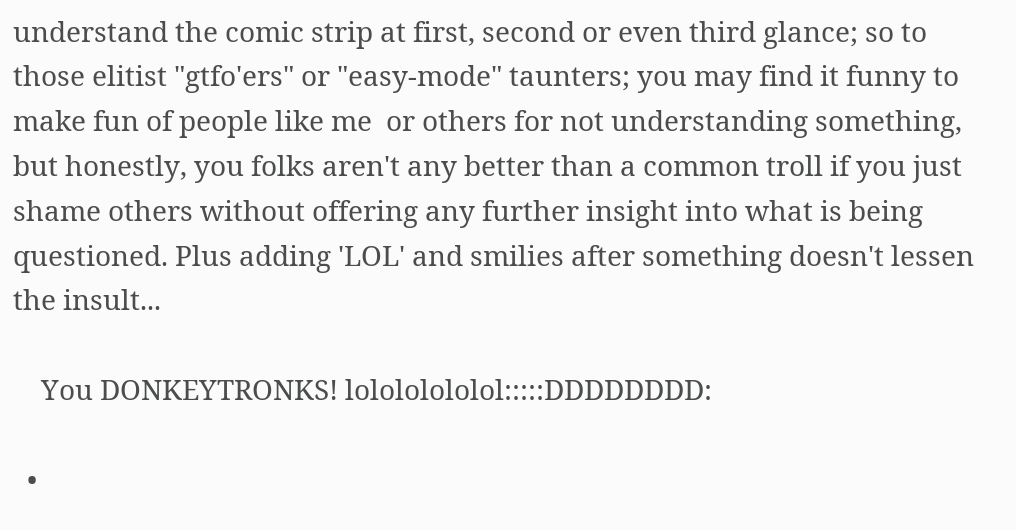understand the comic strip at first, second or even third glance; so to those elitist "gtfo'ers" or "easy-mode" taunters; you may find it funny to make fun of people like me  or others for not understanding something, but honestly, you folks aren't any better than a common troll if you just shame others without offering any further insight into what is being questioned. Plus adding 'LOL' and smilies after something doesn't lessen the insult...

    You DONKEYTRONKS! lolololololol:::::DDDDDDDD:

  •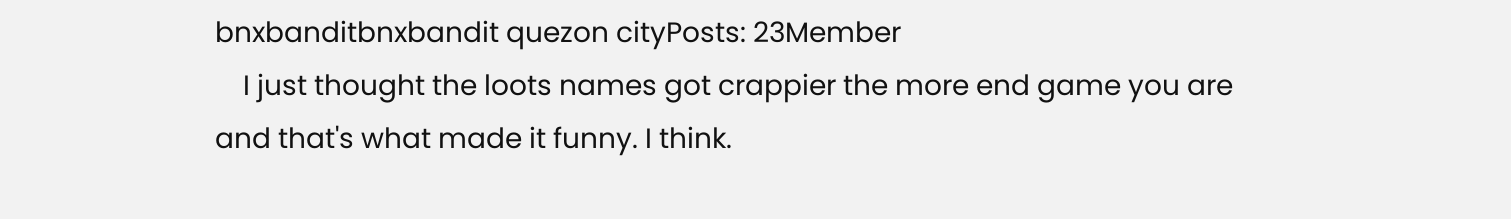bnxbanditbnxbandit quezon cityPosts: 23Member
    I just thought the loots names got crappier the more end game you are and that's what made it funny. I think.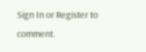Sign In or Register to comment.